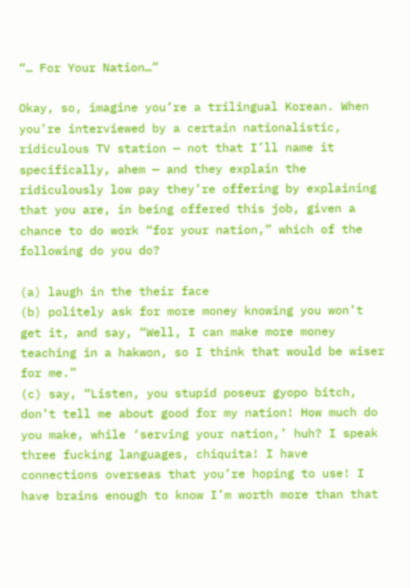“… For Your Nation…”

Okay, so, imagine you’re a trilingual Korean. When you’re interviewed by a certain nationalistic, ridiculous TV station — not that I’ll name it specifically, ahem — and they explain the ridiculously low pay they’re offering by explaining that you are, in being offered this job, given a chance to do work “for your nation,” which of the following do you do?

(a) laugh in the their face
(b) politely ask for more money knowing you won’t get it, and say, “Well, I can make more money teaching in a hakwon, so I think that would be wiser for me.”
(c) say, “Listen, you stupid poseur gyopo bitch, don’t tell me about good for my nation! How much do you make, while ‘serving your nation,’ huh? I speak three fucking languages, chiquita! I have connections overseas that you’re hoping to use! I have brains enough to know I’m worth more than that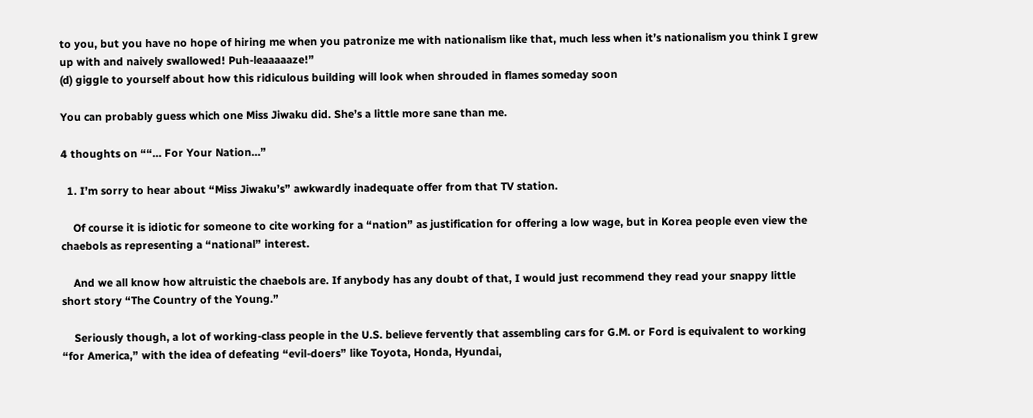to you, but you have no hope of hiring me when you patronize me with nationalism like that, much less when it’s nationalism you think I grew up with and naively swallowed! Puh-leaaaaaze!”
(d) giggle to yourself about how this ridiculous building will look when shrouded in flames someday soon

You can probably guess which one Miss Jiwaku did. She’s a little more sane than me.

4 thoughts on ““… For Your Nation…”

  1. I’m sorry to hear about “Miss Jiwaku’s” awkwardly inadequate offer from that TV station.

    Of course it is idiotic for someone to cite working for a “nation” as justification for offering a low wage, but in Korea people even view the chaebols as representing a “national” interest.

    And we all know how altruistic the chaebols are. If anybody has any doubt of that, I would just recommend they read your snappy little short story “The Country of the Young.”

    Seriously though, a lot of working-class people in the U.S. believe fervently that assembling cars for G.M. or Ford is equivalent to working “for America,” with the idea of defeating “evil-doers” like Toyota, Honda, Hyundai,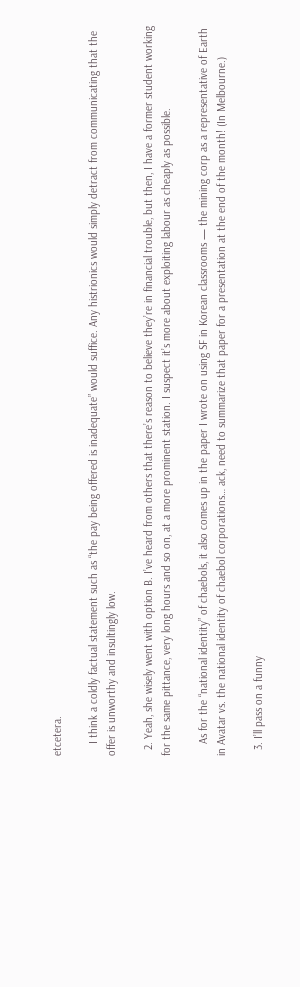etcetera.

    I think a coldly factual statement such as “the pay being offered is inadequate” would suffice. Any histrionics would simply detract from communicating that the offer is unworthy and insultingly low.

  2. Yeah, she wisely went with option B. I’ve heard from others that there’s reason to believe they’re in financial trouble, but then, I have a former student working for the same pittance, very long hours and so on, at a more prominent station. I suspect it’s more about exploiting labour as cheaply as possible.

    As for the “national identity” of chaebols, it also comes up in the paper I wrote on using SF in Korean classrooms — the mining corp as a representative of Earth in Avatar vs. the national identity of chaebol corporations… ack, need to summarize that paper for a presentation at the end of the month! (In Melbourne.)

  3. I’ll pass on a funny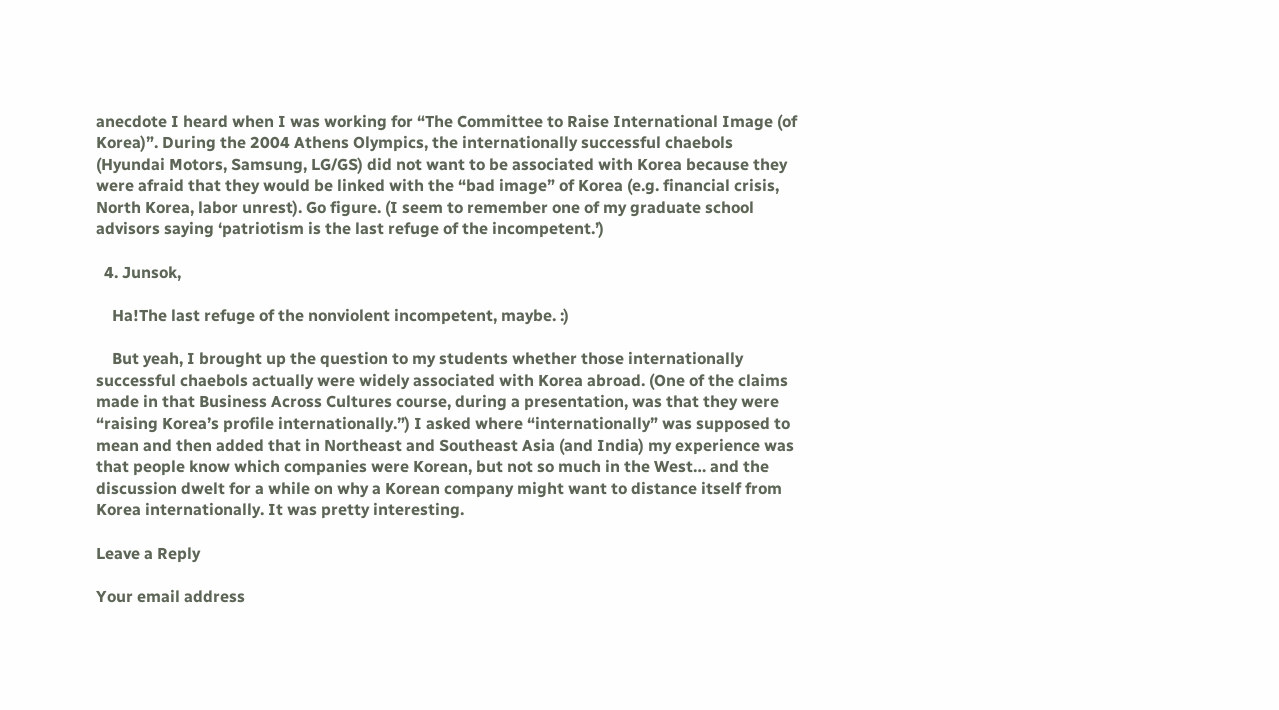anecdote I heard when I was working for “The Committee to Raise International Image (of Korea)”. During the 2004 Athens Olympics, the internationally successful chaebols (Hyundai Motors, Samsung, LG/GS) did not want to be associated with Korea because they were afraid that they would be linked with the “bad image” of Korea (e.g. financial crisis, North Korea, labor unrest). Go figure. (I seem to remember one of my graduate school advisors saying ‘patriotism is the last refuge of the incompetent.’)

  4. Junsok,

    Ha!The last refuge of the nonviolent incompetent, maybe. :)

    But yeah, I brought up the question to my students whether those internationally successful chaebols actually were widely associated with Korea abroad. (One of the claims made in that Business Across Cultures course, during a presentation, was that they were “raising Korea’s profile internationally.”) I asked where “internationally” was supposed to mean and then added that in Northeast and Southeast Asia (and India) my experience was that people know which companies were Korean, but not so much in the West… and the discussion dwelt for a while on why a Korean company might want to distance itself from Korea internationally. It was pretty interesting.

Leave a Reply

Your email address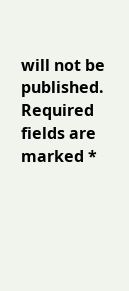will not be published. Required fields are marked *